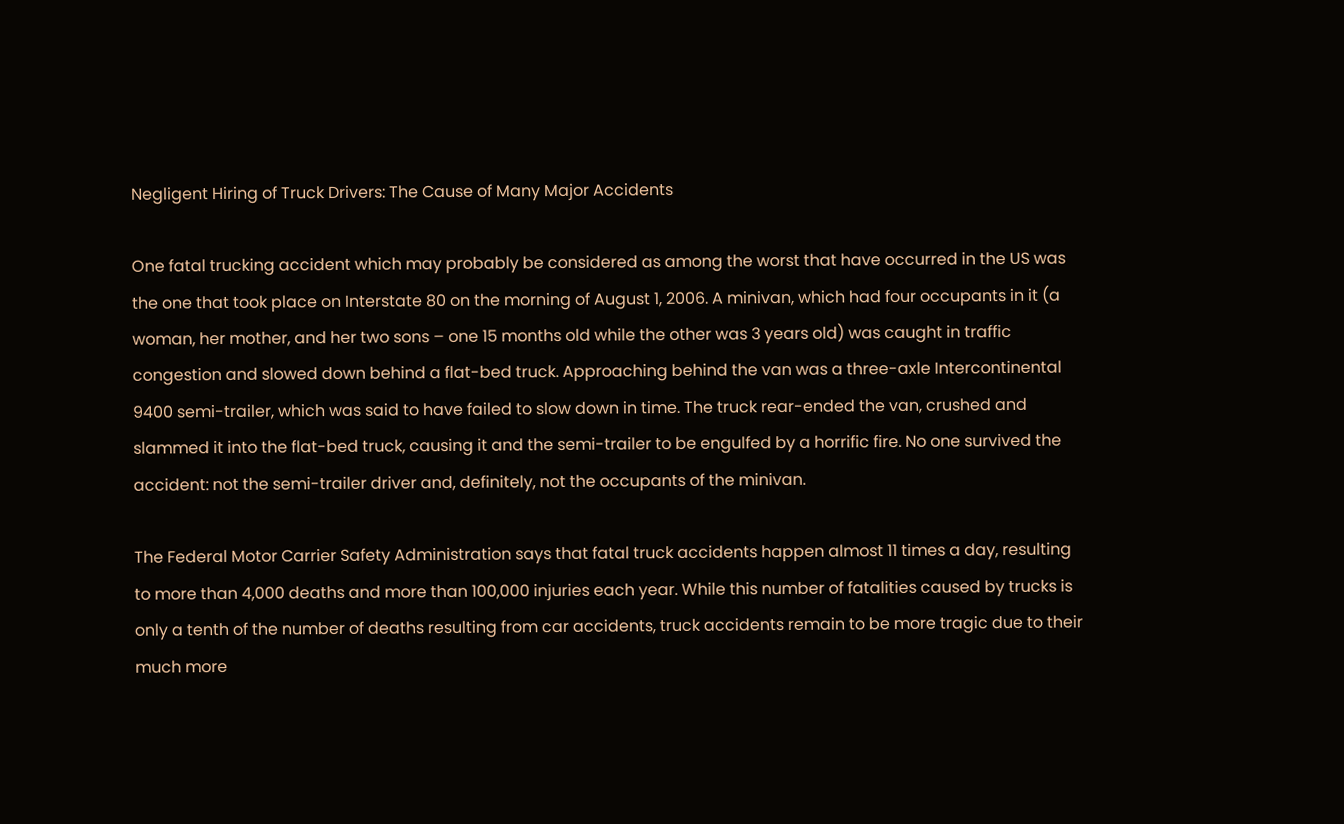Negligent Hiring of Truck Drivers: The Cause of Many Major Accidents

One fatal trucking accident which may probably be considered as among the worst that have occurred in the US was the one that took place on Interstate 80 on the morning of August 1, 2006. A minivan, which had four occupants in it (a woman, her mother, and her two sons – one 15 months old while the other was 3 years old) was caught in traffic congestion and slowed down behind a flat-bed truck. Approaching behind the van was a three-axle Intercontinental 9400 semi-trailer, which was said to have failed to slow down in time. The truck rear-ended the van, crushed and slammed it into the flat-bed truck, causing it and the semi-trailer to be engulfed by a horrific fire. No one survived the accident: not the semi-trailer driver and, definitely, not the occupants of the minivan.

The Federal Motor Carrier Safety Administration says that fatal truck accidents happen almost 11 times a day, resulting to more than 4,000 deaths and more than 100,000 injuries each year. While this number of fatalities caused by trucks is only a tenth of the number of deaths resulting from car accidents, truck accidents remain to be more tragic due to their much more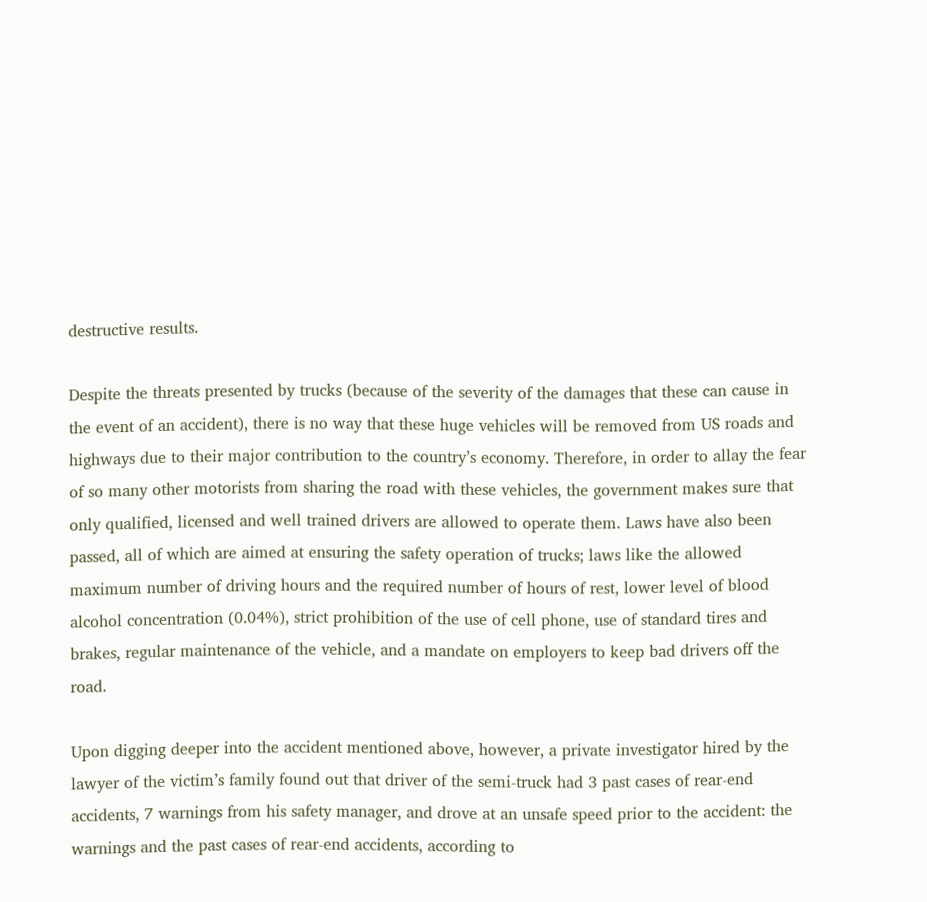destructive results.

Despite the threats presented by trucks (because of the severity of the damages that these can cause in the event of an accident), there is no way that these huge vehicles will be removed from US roads and highways due to their major contribution to the country’s economy. Therefore, in order to allay the fear of so many other motorists from sharing the road with these vehicles, the government makes sure that only qualified, licensed and well trained drivers are allowed to operate them. Laws have also been passed, all of which are aimed at ensuring the safety operation of trucks; laws like the allowed maximum number of driving hours and the required number of hours of rest, lower level of blood alcohol concentration (0.04%), strict prohibition of the use of cell phone, use of standard tires and brakes, regular maintenance of the vehicle, and a mandate on employers to keep bad drivers off the road.

Upon digging deeper into the accident mentioned above, however, a private investigator hired by the lawyer of the victim’s family found out that driver of the semi-truck had 3 past cases of rear-end accidents, 7 warnings from his safety manager, and drove at an unsafe speed prior to the accident: the warnings and the past cases of rear-end accidents, according to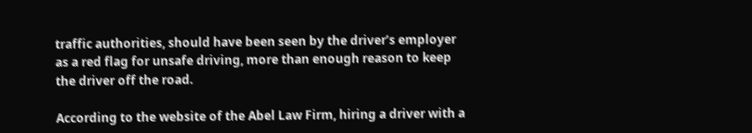traffic authorities, should have been seen by the driver’s employer as a red flag for unsafe driving, more than enough reason to keep the driver off the road.

According to the website of the Abel Law Firm, hiring a driver with a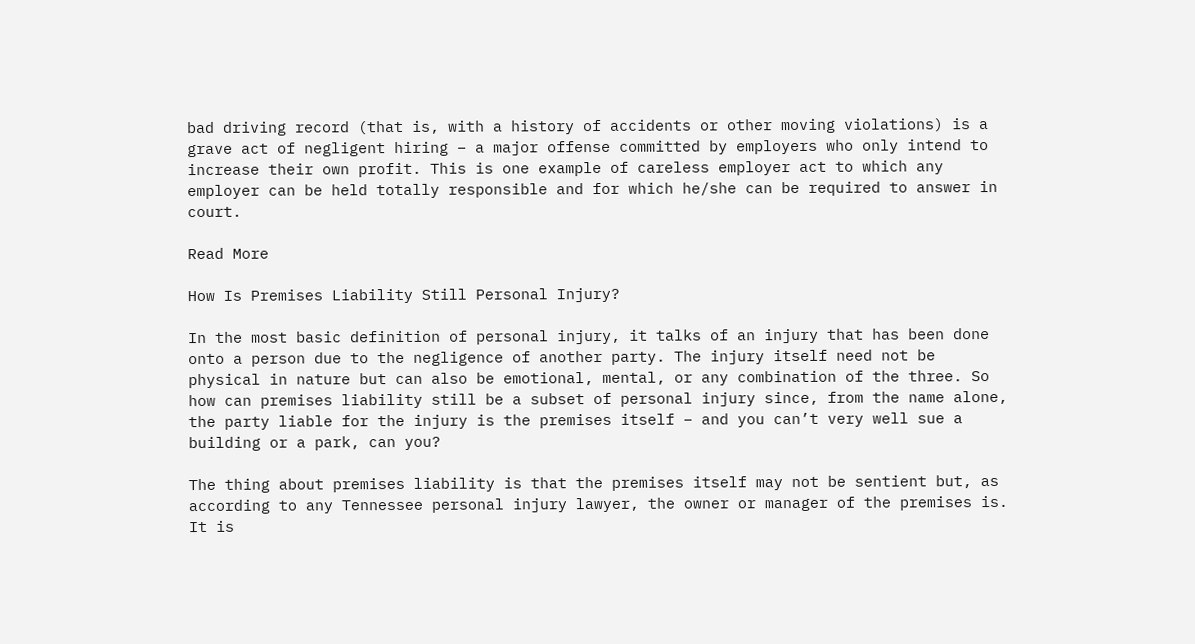bad driving record (that is, with a history of accidents or other moving violations) is a grave act of negligent hiring – a major offense committed by employers who only intend to increase their own profit. This is one example of careless employer act to which any employer can be held totally responsible and for which he/she can be required to answer in court.

Read More

How Is Premises Liability Still Personal Injury?

In the most basic definition of personal injury, it talks of an injury that has been done onto a person due to the negligence of another party. The injury itself need not be physical in nature but can also be emotional, mental, or any combination of the three. So how can premises liability still be a subset of personal injury since, from the name alone, the party liable for the injury is the premises itself – and you can’t very well sue a building or a park, can you?

The thing about premises liability is that the premises itself may not be sentient but, as according to any Tennessee personal injury lawyer, the owner or manager of the premises is. It is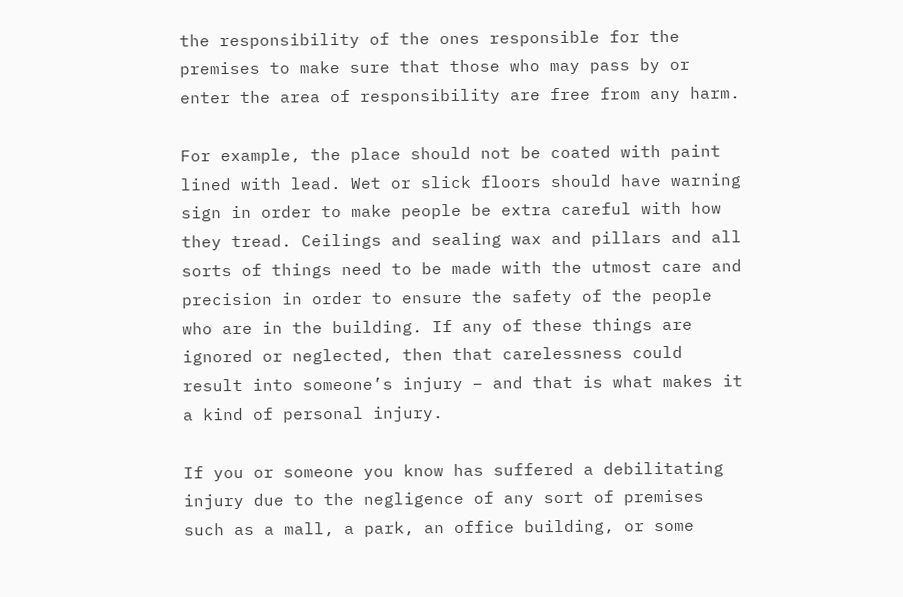the responsibility of the ones responsible for the premises to make sure that those who may pass by or enter the area of responsibility are free from any harm.

For example, the place should not be coated with paint lined with lead. Wet or slick floors should have warning sign in order to make people be extra careful with how they tread. Ceilings and sealing wax and pillars and all sorts of things need to be made with the utmost care and precision in order to ensure the safety of the people who are in the building. If any of these things are ignored or neglected, then that carelessness could result into someone’s injury – and that is what makes it a kind of personal injury.

If you or someone you know has suffered a debilitating injury due to the negligence of any sort of premises such as a mall, a park, an office building, or some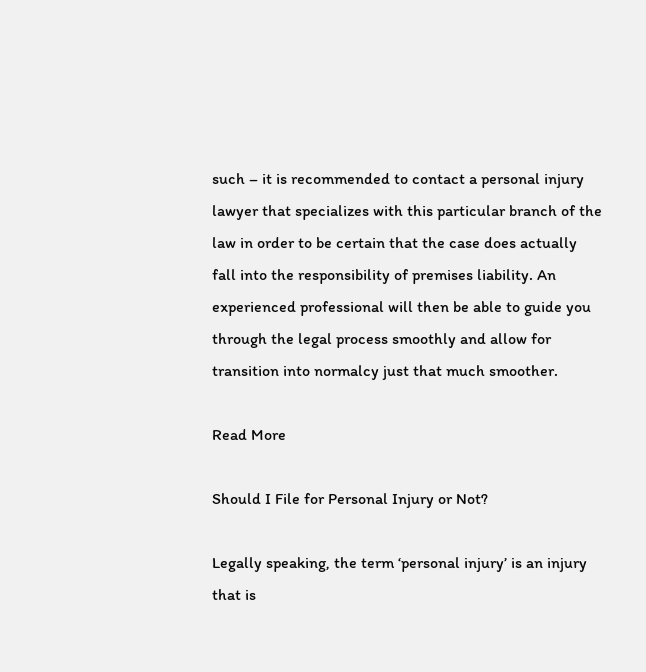such – it is recommended to contact a personal injury lawyer that specializes with this particular branch of the law in order to be certain that the case does actually fall into the responsibility of premises liability. An experienced professional will then be able to guide you through the legal process smoothly and allow for transition into normalcy just that much smoother.

Read More

Should I File for Personal Injury or Not?

Legally speaking, the term ‘personal injury’ is an injury that is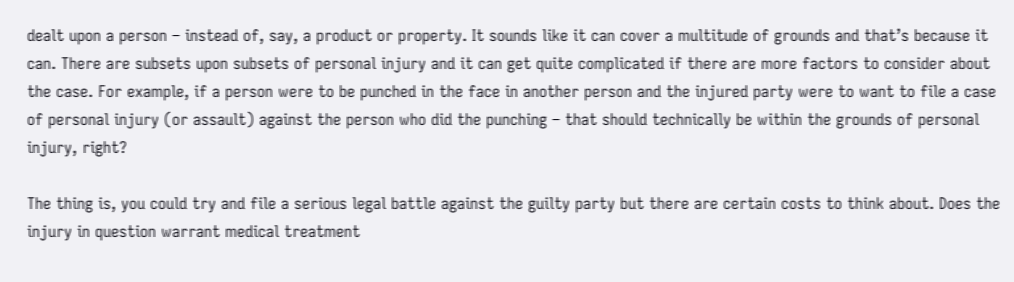dealt upon a person – instead of, say, a product or property. It sounds like it can cover a multitude of grounds and that’s because it can. There are subsets upon subsets of personal injury and it can get quite complicated if there are more factors to consider about the case. For example, if a person were to be punched in the face in another person and the injured party were to want to file a case of personal injury (or assault) against the person who did the punching – that should technically be within the grounds of personal injury, right?

The thing is, you could try and file a serious legal battle against the guilty party but there are certain costs to think about. Does the injury in question warrant medical treatment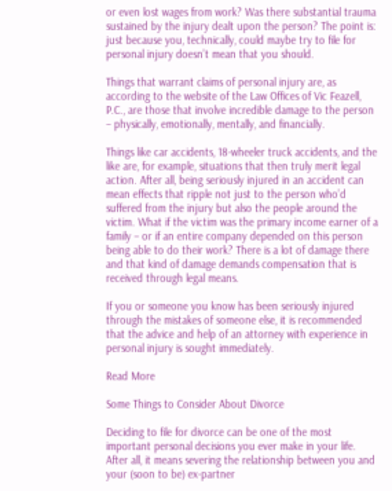or even lost wages from work? Was there substantial trauma sustained by the injury dealt upon the person? The point is: just because you, technically, could maybe try to file for personal injury doesn’t mean that you should.

Things that warrant claims of personal injury are, as according to the website of the Law Offices of Vic Feazell, P.C., are those that involve incredible damage to the person – physically, emotionally, mentally, and financially.

Things like car accidents, 18-wheeler truck accidents, and the like are, for example, situations that then truly merit legal action. After all, being seriously injured in an accident can mean effects that ripple not just to the person who’d suffered from the injury but also the people around the victim. What if the victim was the primary income earner of a family – or if an entire company depended on this person being able to do their work? There is a lot of damage there and that kind of damage demands compensation that is received through legal means.

If you or someone you know has been seriously injured through the mistakes of someone else, it is recommended that the advice and help of an attorney with experience in personal injury is sought immediately.

Read More

Some Things to Consider About Divorce

Deciding to file for divorce can be one of the most important personal decisions you ever make in your life. After all, it means severing the relationship between you and your (soon to be) ex-partner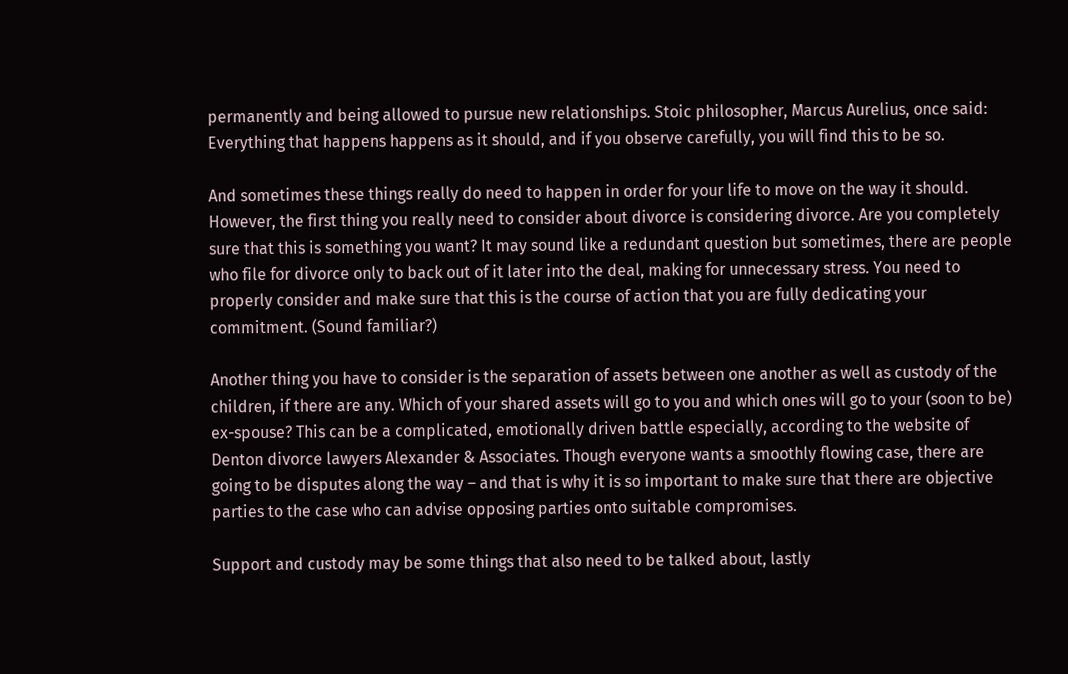permanently and being allowed to pursue new relationships. Stoic philosopher, Marcus Aurelius, once said: Everything that happens happens as it should, and if you observe carefully, you will find this to be so.

And sometimes these things really do need to happen in order for your life to move on the way it should. However, the first thing you really need to consider about divorce is considering divorce. Are you completely sure that this is something you want? It may sound like a redundant question but sometimes, there are people who file for divorce only to back out of it later into the deal, making for unnecessary stress. You need to properly consider and make sure that this is the course of action that you are fully dedicating your commitment. (Sound familiar?)

Another thing you have to consider is the separation of assets between one another as well as custody of the children, if there are any. Which of your shared assets will go to you and which ones will go to your (soon to be) ex-spouse? This can be a complicated, emotionally driven battle especially, according to the website of Denton divorce lawyers Alexander & Associates. Though everyone wants a smoothly flowing case, there are going to be disputes along the way – and that is why it is so important to make sure that there are objective parties to the case who can advise opposing parties onto suitable compromises.

Support and custody may be some things that also need to be talked about, lastly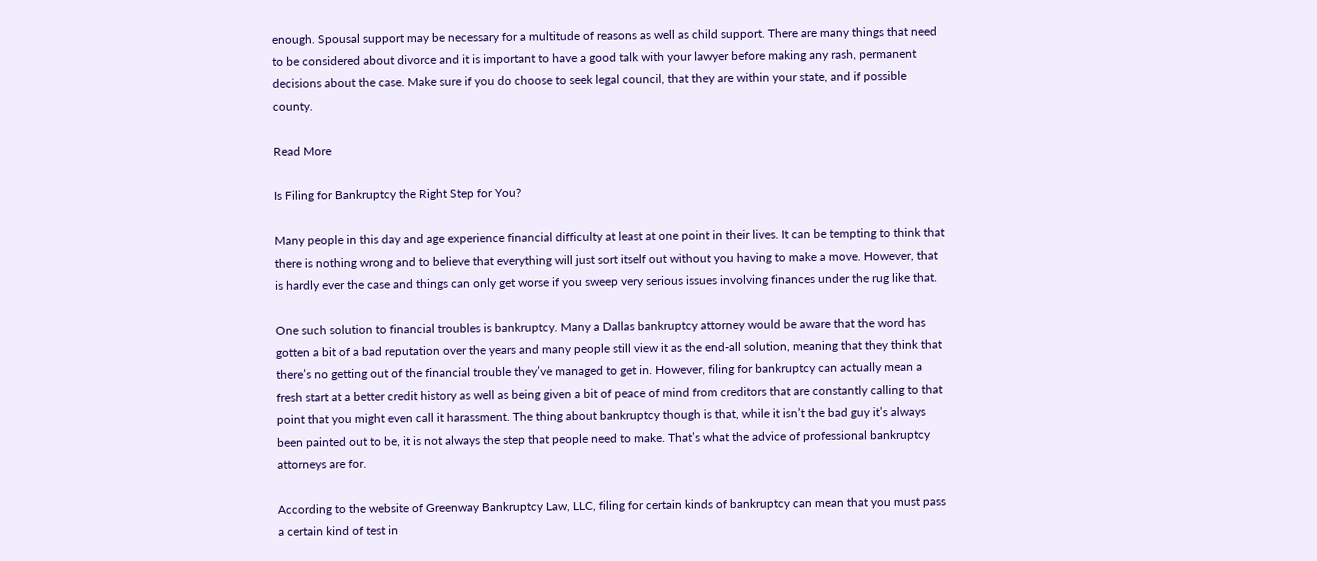enough. Spousal support may be necessary for a multitude of reasons as well as child support. There are many things that need to be considered about divorce and it is important to have a good talk with your lawyer before making any rash, permanent decisions about the case. Make sure if you do choose to seek legal council, that they are within your state, and if possible county.

Read More

Is Filing for Bankruptcy the Right Step for You?

Many people in this day and age experience financial difficulty at least at one point in their lives. It can be tempting to think that there is nothing wrong and to believe that everything will just sort itself out without you having to make a move. However, that is hardly ever the case and things can only get worse if you sweep very serious issues involving finances under the rug like that.

One such solution to financial troubles is bankruptcy. Many a Dallas bankruptcy attorney would be aware that the word has gotten a bit of a bad reputation over the years and many people still view it as the end-all solution, meaning that they think that there’s no getting out of the financial trouble they’ve managed to get in. However, filing for bankruptcy can actually mean a fresh start at a better credit history as well as being given a bit of peace of mind from creditors that are constantly calling to that point that you might even call it harassment. The thing about bankruptcy though is that, while it isn’t the bad guy it’s always been painted out to be, it is not always the step that people need to make. That’s what the advice of professional bankruptcy attorneys are for.

According to the website of Greenway Bankruptcy Law, LLC, filing for certain kinds of bankruptcy can mean that you must pass a certain kind of test in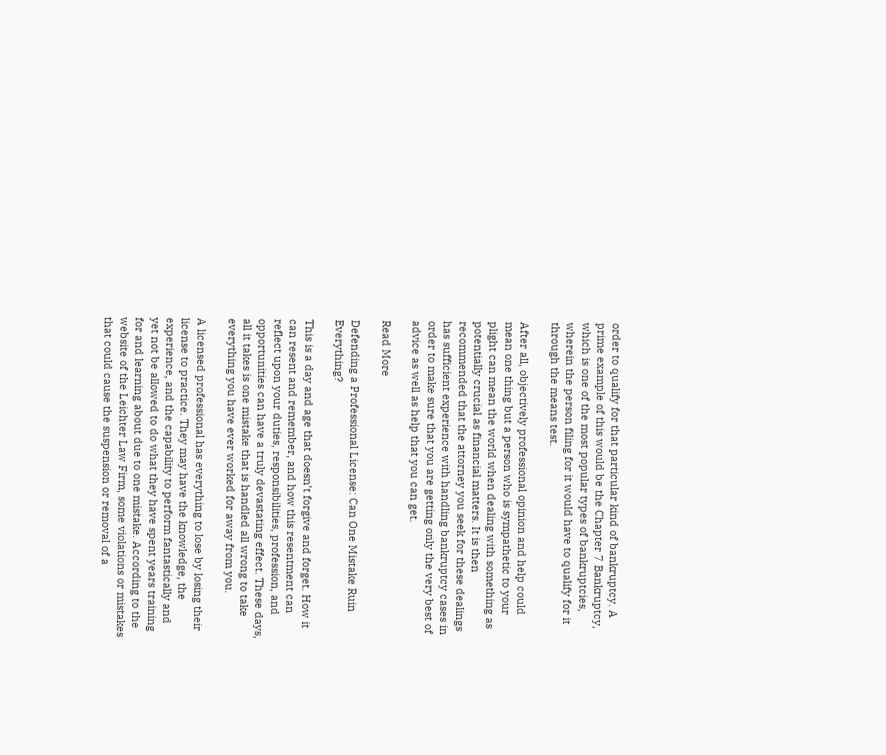order to qualify for that particular kind of bankruptcy. A prime example of this would be the Chapter 7 Bankruptcy, which is one of the most popular types of bankruptcies, wherein the person filing for it would have to qualify for it through the means test.

After all, objectively professional opinion and help could mean one thing but a person who is sympathetic to your plight can mean the world when dealing with something as potentially crucial as financial matters. It is then recommended that the attorney you seek for these dealings has sufficient experience with handling bankruptcy cases in order to make sure that you are getting only the very best of advice as well as help that you can get.

Read More

Defending a Professional License: Can One Mistake Ruin Everything?

This is a day and age that doesn’t forgive and forget. How it can resent and remember, and how this resentment can reflect upon your duties, responsibilities, profession, and opportunities can have a truly devastating effect. These days, all it takes is one mistake that is handled all wrong to take everything you have ever worked for away from you.

A licensed professional has everything to lose by losing their license to practice. They may have the knowledge, the experience, and the capability to perform fantastically and yet not be allowed to do what they have spent years training for and learning about due to one mistake. According to the website of the Leichter Law Firm, some violations or mistakes that could cause the suspension or removal of a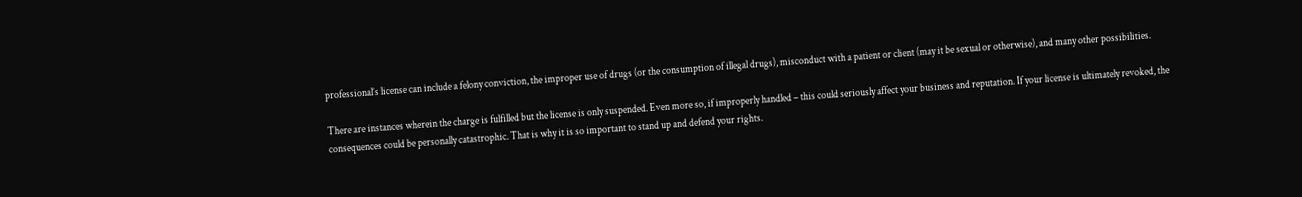professional’s license can include a felony conviction, the improper use of drugs (or the consumption of illegal drugs), misconduct with a patient or client (may it be sexual or otherwise), and many other possibilities.

There are instances wherein the charge is fulfilled but the license is only suspended. Even more so, if improperly handled – this could seriously affect your business and reputation. If your license is ultimately revoked, the consequences could be personally catastrophic. That is why it is so important to stand up and defend your rights.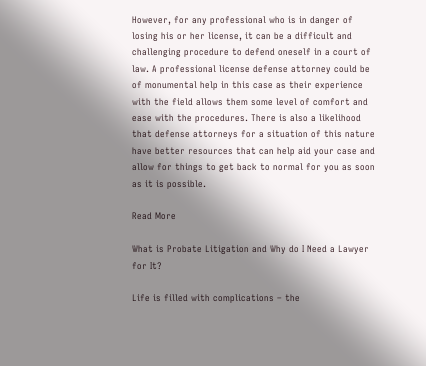However, for any professional who is in danger of losing his or her license, it can be a difficult and challenging procedure to defend oneself in a court of law. A professional license defense attorney could be of monumental help in this case as their experience with the field allows them some level of comfort and ease with the procedures. There is also a likelihood that defense attorneys for a situation of this nature have better resources that can help aid your case and allow for things to get back to normal for you as soon as it is possible.

Read More

What is Probate Litigation and Why do I Need a Lawyer for It?

Life is filled with complications – the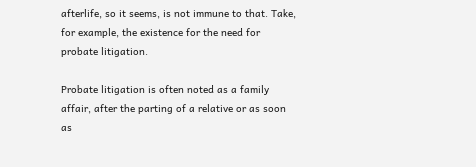afterlife, so it seems, is not immune to that. Take, for example, the existence for the need for probate litigation.

Probate litigation is often noted as a family affair, after the parting of a relative or as soon as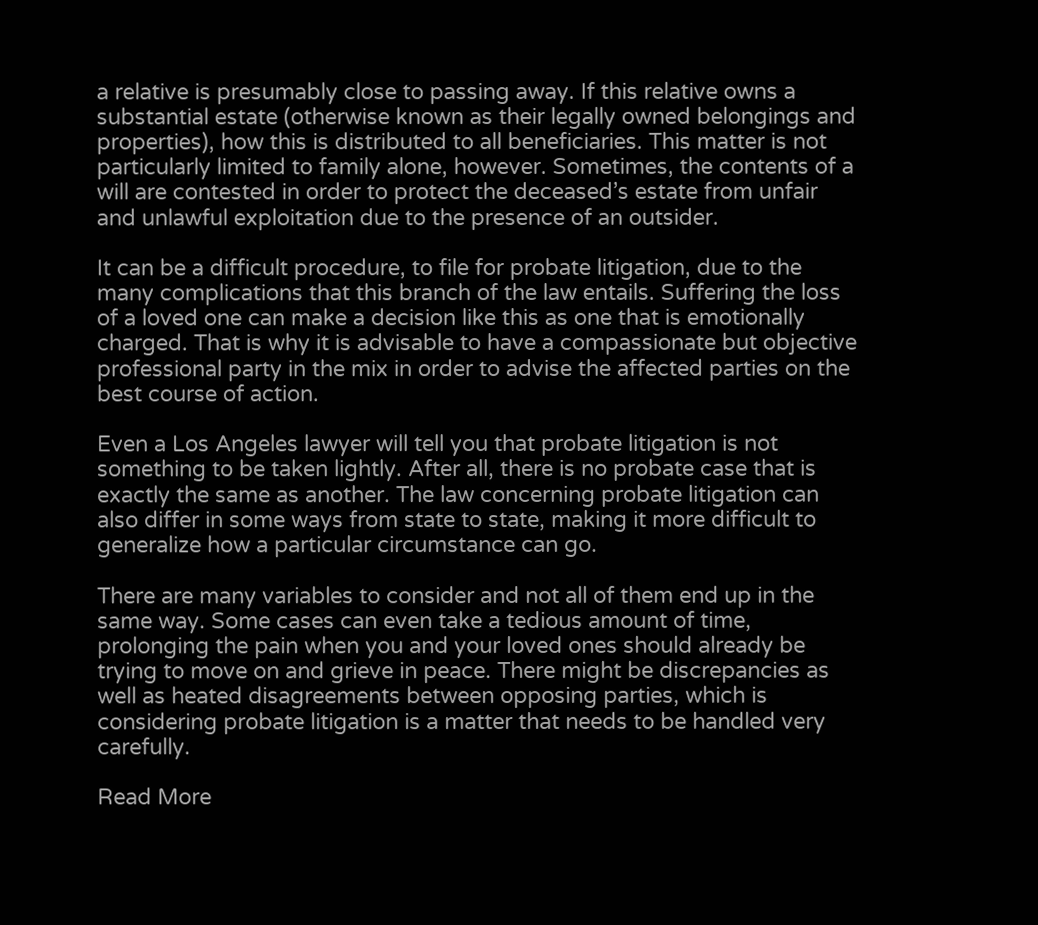a relative is presumably close to passing away. If this relative owns a substantial estate (otherwise known as their legally owned belongings and properties), how this is distributed to all beneficiaries. This matter is not particularly limited to family alone, however. Sometimes, the contents of a will are contested in order to protect the deceased’s estate from unfair and unlawful exploitation due to the presence of an outsider.

It can be a difficult procedure, to file for probate litigation, due to the many complications that this branch of the law entails. Suffering the loss of a loved one can make a decision like this as one that is emotionally charged. That is why it is advisable to have a compassionate but objective professional party in the mix in order to advise the affected parties on the best course of action.

Even a Los Angeles lawyer will tell you that probate litigation is not something to be taken lightly. After all, there is no probate case that is exactly the same as another. The law concerning probate litigation can also differ in some ways from state to state, making it more difficult to generalize how a particular circumstance can go.

There are many variables to consider and not all of them end up in the same way. Some cases can even take a tedious amount of time, prolonging the pain when you and your loved ones should already be trying to move on and grieve in peace. There might be discrepancies as well as heated disagreements between opposing parties, which is considering probate litigation is a matter that needs to be handled very carefully.

Read More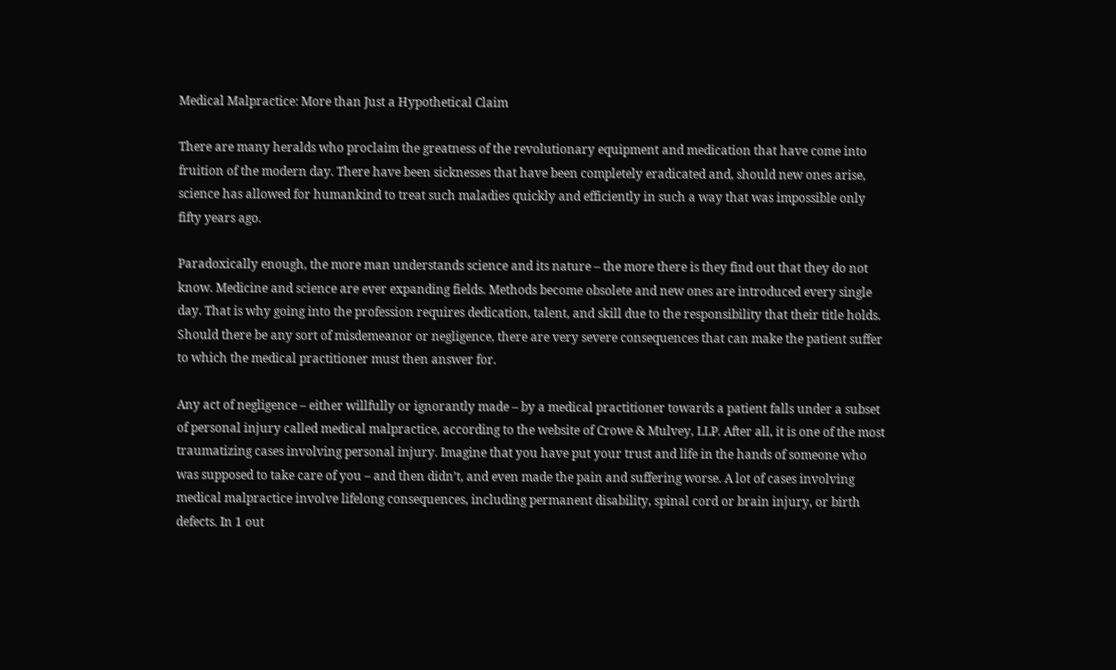Medical Malpractice: More than Just a Hypothetical Claim

There are many heralds who proclaim the greatness of the revolutionary equipment and medication that have come into fruition of the modern day. There have been sicknesses that have been completely eradicated and, should new ones arise, science has allowed for humankind to treat such maladies quickly and efficiently in such a way that was impossible only fifty years ago.

Paradoxically enough, the more man understands science and its nature – the more there is they find out that they do not know. Medicine and science are ever expanding fields. Methods become obsolete and new ones are introduced every single day. That is why going into the profession requires dedication, talent, and skill due to the responsibility that their title holds. Should there be any sort of misdemeanor or negligence, there are very severe consequences that can make the patient suffer to which the medical practitioner must then answer for.

Any act of negligence – either willfully or ignorantly made – by a medical practitioner towards a patient falls under a subset of personal injury called medical malpractice, according to the website of Crowe & Mulvey, LLP. After all, it is one of the most traumatizing cases involving personal injury. Imagine that you have put your trust and life in the hands of someone who was supposed to take care of you – and then didn’t, and even made the pain and suffering worse. A lot of cases involving medical malpractice involve lifelong consequences, including permanent disability, spinal cord or brain injury, or birth defects. In 1 out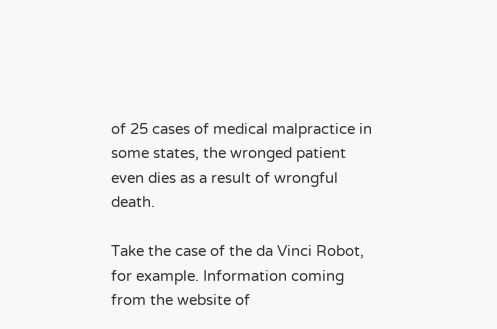of 25 cases of medical malpractice in some states, the wronged patient even dies as a result of wrongful death.

Take the case of the da Vinci Robot, for example. Information coming from the website of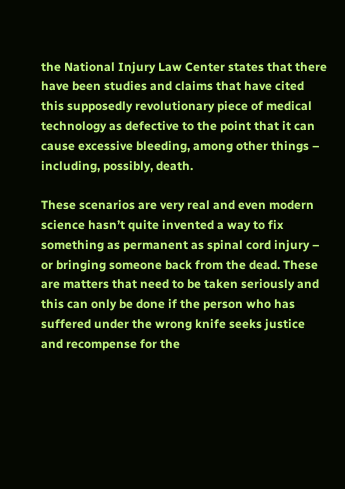the National Injury Law Center states that there have been studies and claims that have cited this supposedly revolutionary piece of medical technology as defective to the point that it can cause excessive bleeding, among other things – including, possibly, death.

These scenarios are very real and even modern science hasn’t quite invented a way to fix something as permanent as spinal cord injury – or bringing someone back from the dead. These are matters that need to be taken seriously and this can only be done if the person who has suffered under the wrong knife seeks justice and recompense for the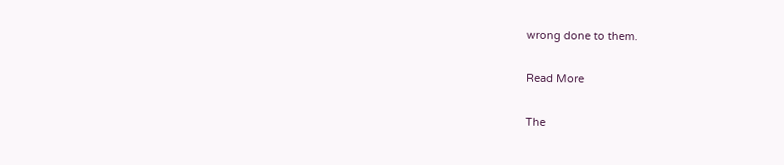wrong done to them.

Read More

The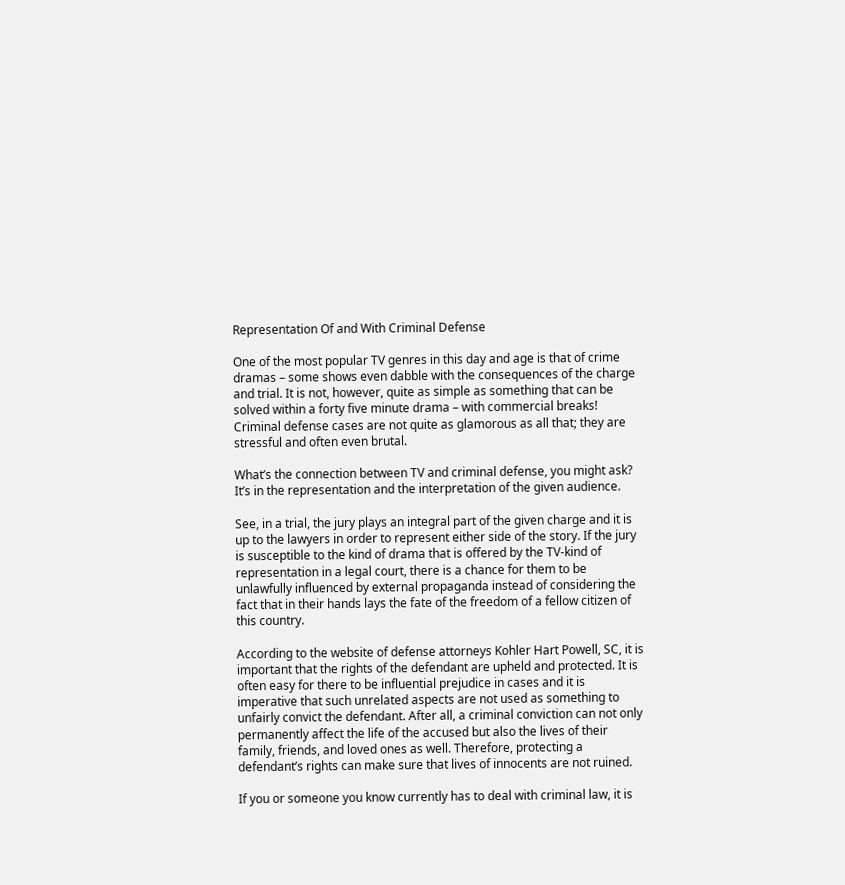Representation Of and With Criminal Defense

One of the most popular TV genres in this day and age is that of crime dramas – some shows even dabble with the consequences of the charge and trial. It is not, however, quite as simple as something that can be solved within a forty five minute drama – with commercial breaks! Criminal defense cases are not quite as glamorous as all that; they are stressful and often even brutal.

What’s the connection between TV and criminal defense, you might ask? It’s in the representation and the interpretation of the given audience.

See, in a trial, the jury plays an integral part of the given charge and it is up to the lawyers in order to represent either side of the story. If the jury is susceptible to the kind of drama that is offered by the TV-kind of representation in a legal court, there is a chance for them to be unlawfully influenced by external propaganda instead of considering the fact that in their hands lays the fate of the freedom of a fellow citizen of this country.

According to the website of defense attorneys Kohler Hart Powell, SC, it is important that the rights of the defendant are upheld and protected. It is often easy for there to be influential prejudice in cases and it is imperative that such unrelated aspects are not used as something to unfairly convict the defendant. After all, a criminal conviction can not only permanently affect the life of the accused but also the lives of their family, friends, and loved ones as well. Therefore, protecting a defendant’s rights can make sure that lives of innocents are not ruined.

If you or someone you know currently has to deal with criminal law, it is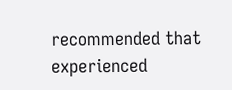recommended that experienced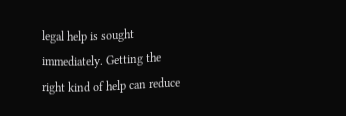legal help is sought immediately. Getting the right kind of help can reduce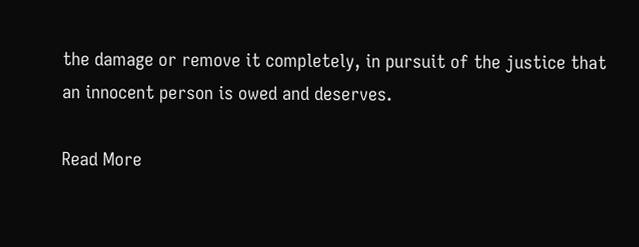the damage or remove it completely, in pursuit of the justice that an innocent person is owed and deserves.

Read More